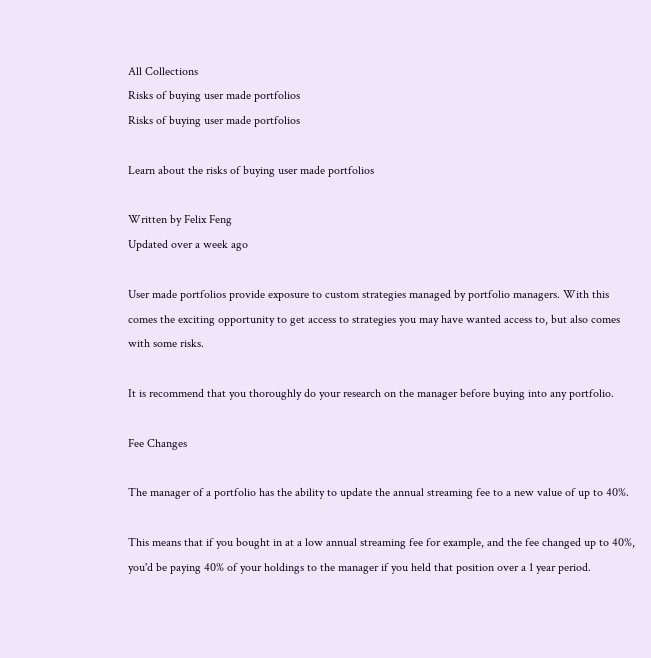All Collections
Risks of buying user made portfolios
Risks of buying user made portfolios

Learn about the risks of buying user made portfolios

Written by Felix Feng
Updated over a week ago

User made portfolios provide exposure to custom strategies managed by portfolio managers. With this comes the exciting opportunity to get access to strategies you may have wanted access to, but also comes with some risks.

It is recommend that you thoroughly do your research on the manager before buying into any portfolio.

Fee Changes

The manager of a portfolio has the ability to update the annual streaming fee to a new value of up to 40%.

This means that if you bought in at a low annual streaming fee for example, and the fee changed up to 40%, you'd be paying 40% of your holdings to the manager if you held that position over a 1 year period.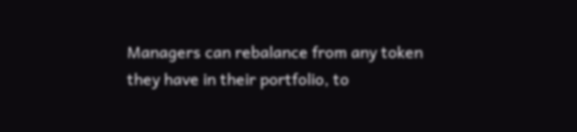Managers can rebalance from any token they have in their portfolio, to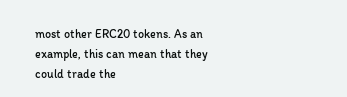most other ERC20 tokens. As an example, this can mean that they could trade the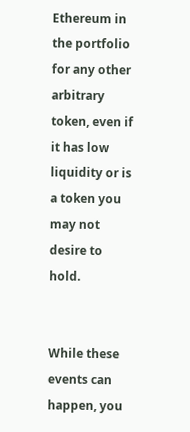Ethereum in the portfolio for any other arbitrary token, even if it has low liquidity or is a token you may not desire to hold.


While these events can happen, you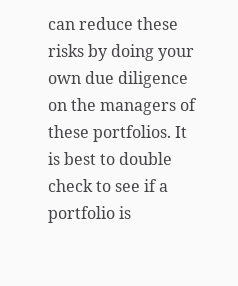can reduce these risks by doing your own due diligence on the managers of these portfolios. It is best to double check to see if a portfolio is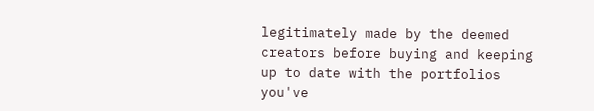legitimately made by the deemed creators before buying and keeping up to date with the portfolios you've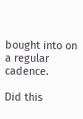bought into on a regular cadence.

Did this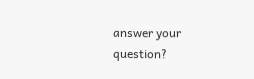answer your question?